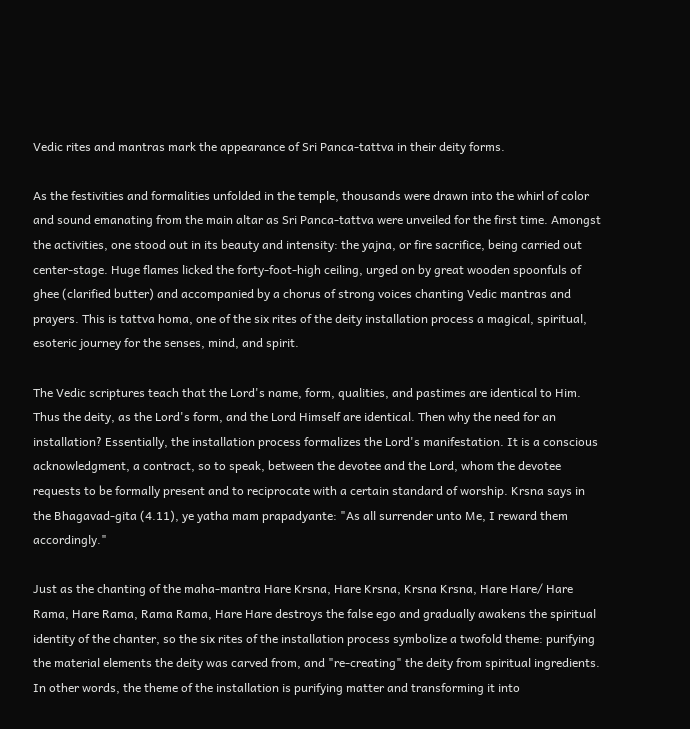Vedic rites and mantras mark the appearance of Sri Panca-tattva in their deity forms.

As the festivities and formalities unfolded in the temple, thousands were drawn into the whirl of color and sound emanating from the main altar as Sri Panca-tattva were unveiled for the first time. Amongst the activities, one stood out in its beauty and intensity: the yajna, or fire sacrifice, being carried out center-stage. Huge flames licked the forty-foot-high ceiling, urged on by great wooden spoonfuls of ghee (clarified butter) and accompanied by a chorus of strong voices chanting Vedic mantras and prayers. This is tattva homa, one of the six rites of the deity installation process a magical, spiritual, esoteric journey for the senses, mind, and spirit.

The Vedic scriptures teach that the Lord's name, form, qualities, and pastimes are identical to Him. Thus the deity, as the Lord's form, and the Lord Himself are identical. Then why the need for an installation? Essentially, the installation process formalizes the Lord's manifestation. It is a conscious acknowledgment, a contract, so to speak, between the devotee and the Lord, whom the devotee requests to be formally present and to reciprocate with a certain standard of worship. Krsna says in the Bhagavad-gita (4.11), ye yatha mam prapadyante: "As all surrender unto Me, I reward them accordingly."

Just as the chanting of the maha-mantra Hare Krsna, Hare Krsna, Krsna Krsna, Hare Hare/ Hare Rama, Hare Rama, Rama Rama, Hare Hare destroys the false ego and gradually awakens the spiritual identity of the chanter, so the six rites of the installation process symbolize a twofold theme: purifying the material elements the deity was carved from, and "re-creating" the deity from spiritual ingredients. In other words, the theme of the installation is purifying matter and transforming it into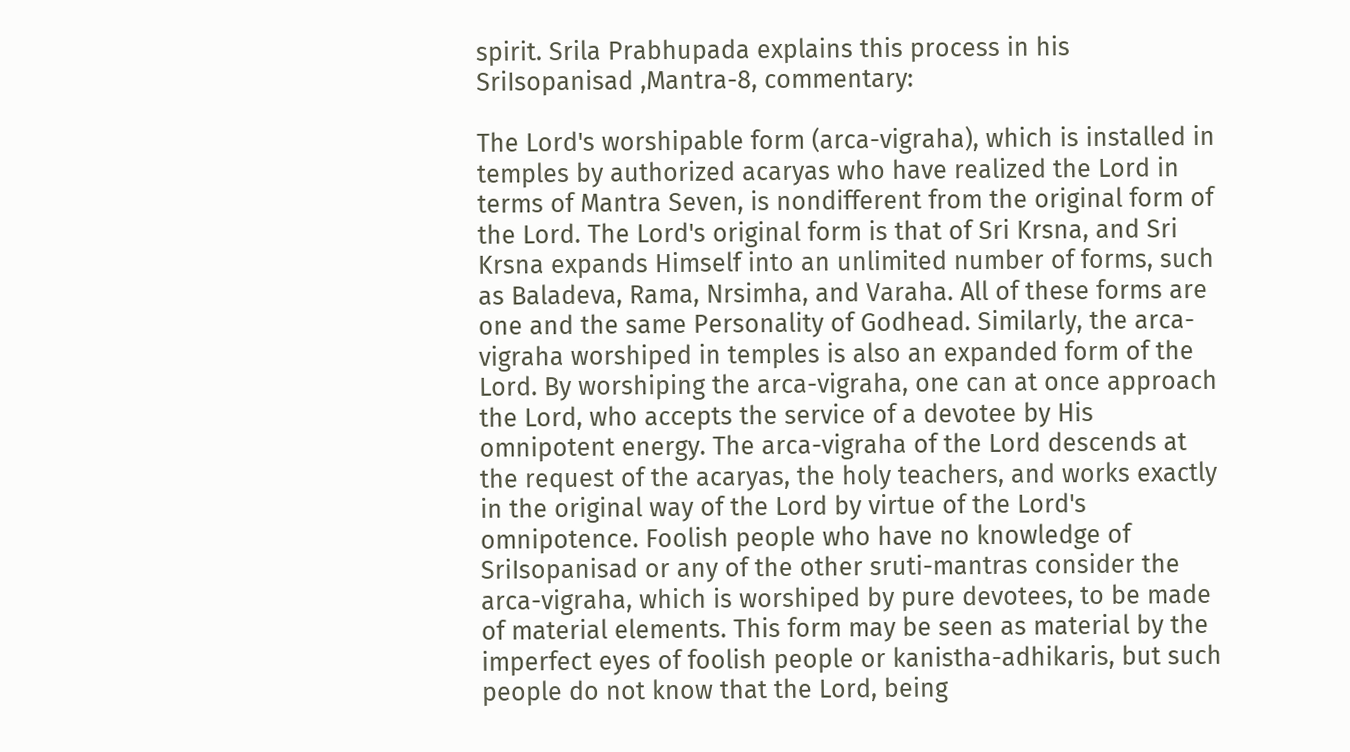spirit. Srila Prabhupada explains this process in his SriIsopanisad ,Mantra-8, commentary:

The Lord's worshipable form (arca-vigraha), which is installed in temples by authorized acaryas who have realized the Lord in terms of Mantra Seven, is nondifferent from the original form of the Lord. The Lord's original form is that of Sri Krsna, and Sri Krsna expands Himself into an unlimited number of forms, such as Baladeva, Rama, Nrsimha, and Varaha. All of these forms are one and the same Personality of Godhead. Similarly, the arca-vigraha worshiped in temples is also an expanded form of the Lord. By worshiping the arca-vigraha, one can at once approach the Lord, who accepts the service of a devotee by His omnipotent energy. The arca-vigraha of the Lord descends at the request of the acaryas, the holy teachers, and works exactly in the original way of the Lord by virtue of the Lord's omnipotence. Foolish people who have no knowledge of SriIsopanisad or any of the other sruti-mantras consider the arca-vigraha, which is worshiped by pure devotees, to be made of material elements. This form may be seen as material by the imperfect eyes of foolish people or kanistha-adhikaris, but such people do not know that the Lord, being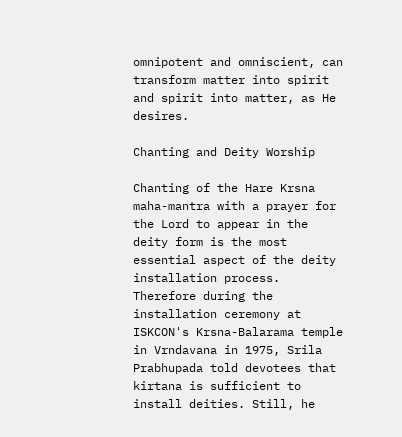omnipotent and omniscient, can transform matter into spirit and spirit into matter, as He desires.

Chanting and Deity Worship

Chanting of the Hare Krsna maha-mantra with a prayer for the Lord to appear in the deity form is the most essential aspect of the deity installation process. Therefore during the installation ceremony at ISKCON's Krsna-Balarama temple in Vrndavana in 1975, Srila Prabhupada told devotees that kirtana is sufficient to install deities. Still, he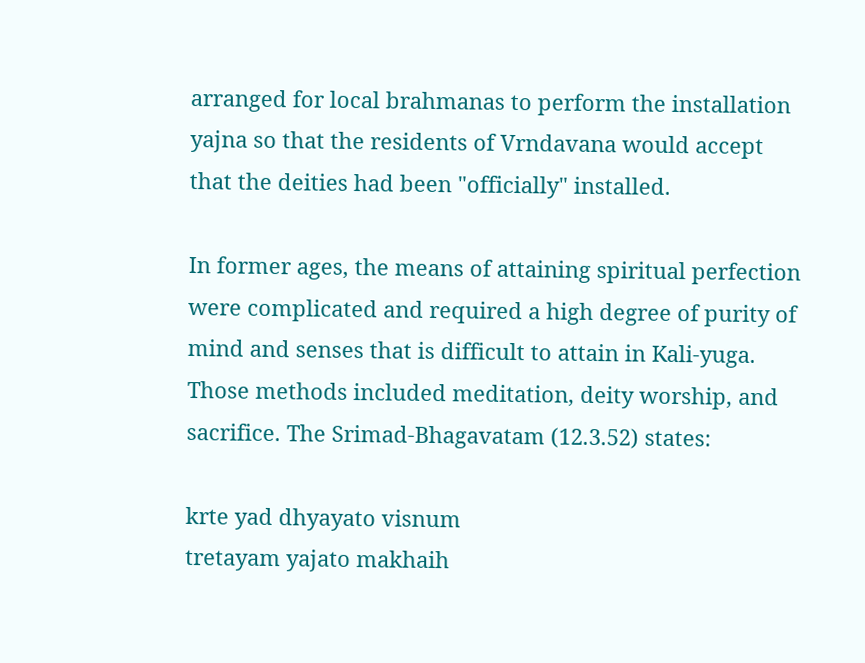arranged for local brahmanas to perform the installation yajna so that the residents of Vrndavana would accept that the deities had been "officially" installed.

In former ages, the means of attaining spiritual perfection were complicated and required a high degree of purity of mind and senses that is difficult to attain in Kali-yuga. Those methods included meditation, deity worship, and sacrifice. The Srimad-Bhagavatam (12.3.52) states:

krte yad dhyayato visnum
tretayam yajato makhaih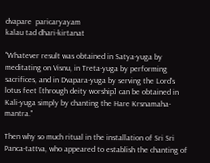dvapare  paricaryayam
kalau tad dhari-kirtanat

"Whatever result was obtained in Satya-yuga by meditating on Visnu, in Treta-yuga by performing sacrifices, and in Dvapara-yuga by serving the Lord's lotus feet [through deity worship] can be obtained in Kali-yuga simply by chanting the Hare Krsnamaha-mantra."

Then why so much ritual in the installation of Sri Sri Panca-tattva, who appeared to establish the chanting of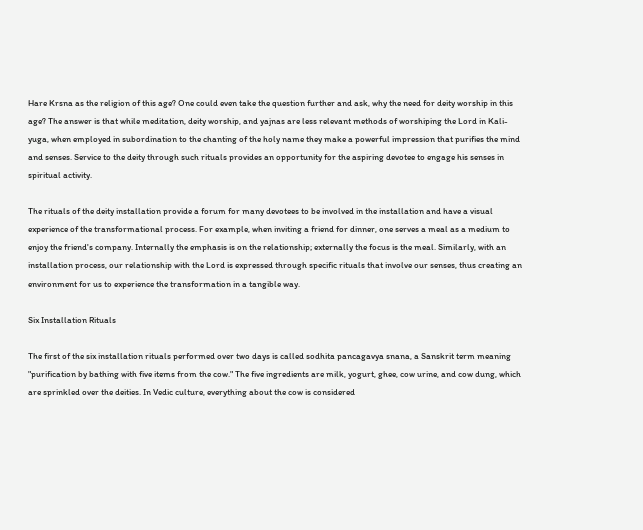Hare Krsna as the religion of this age? One could even take the question further and ask, why the need for deity worship in this age? The answer is that while meditation, deity worship, and yajnas are less relevant methods of worshiping the Lord in Kali-yuga, when employed in subordination to the chanting of the holy name they make a powerful impression that purifies the mind and senses. Service to the deity through such rituals provides an opportunity for the aspiring devotee to engage his senses in spiritual activity.

The rituals of the deity installation provide a forum for many devotees to be involved in the installation and have a visual experience of the transformational process. For example, when inviting a friend for dinner, one serves a meal as a medium to enjoy the friend's company. Internally the emphasis is on the relationship; externally the focus is the meal. Similarly, with an installation process, our relationship with the Lord is expressed through specific rituals that involve our senses, thus creating an environment for us to experience the transformation in a tangible way.

Six Installation Rituals

The first of the six installation rituals performed over two days is called sodhita pancagavya snana, a Sanskrit term meaning "purification by bathing with five items from the cow." The five ingredients are milk, yogurt, ghee, cow urine, and cow dung, which are sprinkled over the deities. In Vedic culture, everything about the cow is considered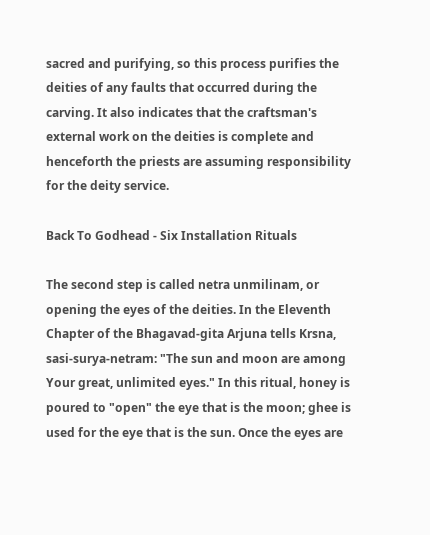sacred and purifying, so this process purifies the deities of any faults that occurred during the carving. It also indicates that the craftsman's external work on the deities is complete and henceforth the priests are assuming responsibility for the deity service.

Back To Godhead - Six Installation Rituals

The second step is called netra unmilinam, or opening the eyes of the deities. In the Eleventh Chapter of the Bhagavad-gita Arjuna tells Krsna, sasi-surya-netram: "The sun and moon are among Your great, unlimited eyes." In this ritual, honey is poured to "open" the eye that is the moon; ghee is used for the eye that is the sun. Once the eyes are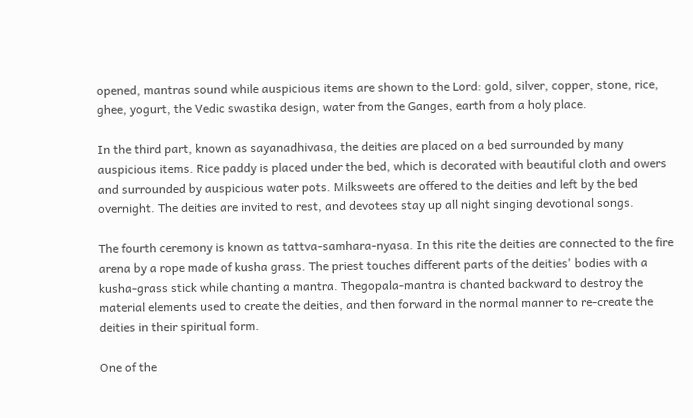opened, mantras sound while auspicious items are shown to the Lord: gold, silver, copper, stone, rice, ghee, yogurt, the Vedic swastika design, water from the Ganges, earth from a holy place.

In the third part, known as sayanadhivasa, the deities are placed on a bed surrounded by many auspicious items. Rice paddy is placed under the bed, which is decorated with beautiful cloth and owers and surrounded by auspicious water pots. Milksweets are offered to the deities and left by the bed overnight. The deities are invited to rest, and devotees stay up all night singing devotional songs.

The fourth ceremony is known as tattva-samhara-nyasa. In this rite the deities are connected to the fire arena by a rope made of kusha grass. The priest touches different parts of the deities' bodies with a kusha-grass stick while chanting a mantra. Thegopala-mantra is chanted backward to destroy the material elements used to create the deities, and then forward in the normal manner to re-create the deities in their spiritual form.

One of the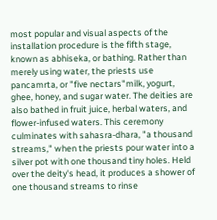most popular and visual aspects of the installation procedure is the fifth stage, known as abhiseka, or bathing. Rather than merely using water, the priests use pancamrta, or "five nectars"milk, yogurt, ghee, honey, and sugar water. The deities are also bathed in fruit juice, herbal waters, and flower-infused waters. This ceremony culminates with sahasra-dhara, "a thousand streams," when the priests pour water into a silver pot with one thousand tiny holes. Held over the deity's head, it produces a shower of one thousand streams to rinse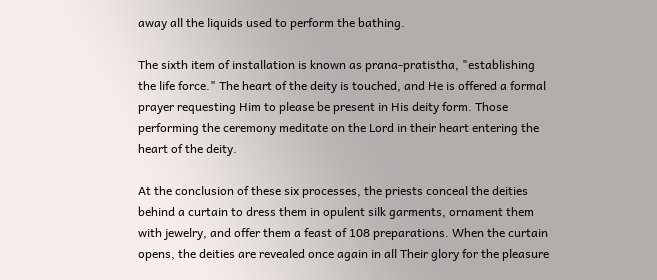away all the liquids used to perform the bathing.

The sixth item of installation is known as prana-pratistha, "establishing the life force." The heart of the deity is touched, and He is offered a formal prayer requesting Him to please be present in His deity form. Those performing the ceremony meditate on the Lord in their heart entering the heart of the deity.

At the conclusion of these six processes, the priests conceal the deities behind a curtain to dress them in opulent silk garments, ornament them with jewelry, and offer them a feast of 108 preparations. When the curtain opens, the deities are revealed once again in all Their glory for the pleasure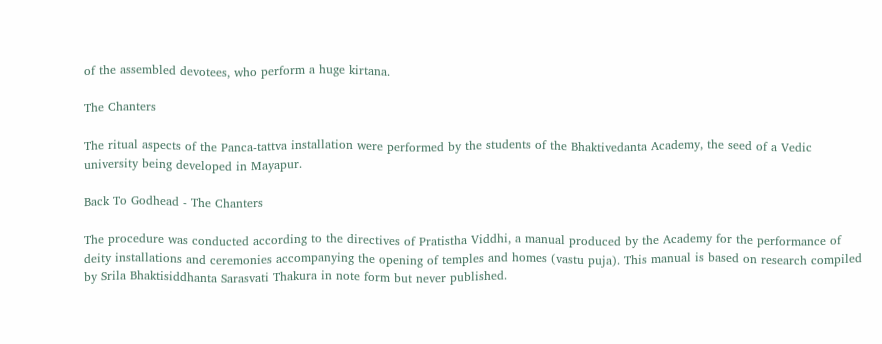of the assembled devotees, who perform a huge kirtana.

The Chanters

The ritual aspects of the Panca-tattva installation were performed by the students of the Bhaktivedanta Academy, the seed of a Vedic university being developed in Mayapur.

Back To Godhead - The Chanters

The procedure was conducted according to the directives of Pratistha Viddhi, a manual produced by the Academy for the performance of deity installations and ceremonies accompanying the opening of temples and homes (vastu puja). This manual is based on research compiled by Srila Bhaktisiddhanta Sarasvati Thakura in note form but never published.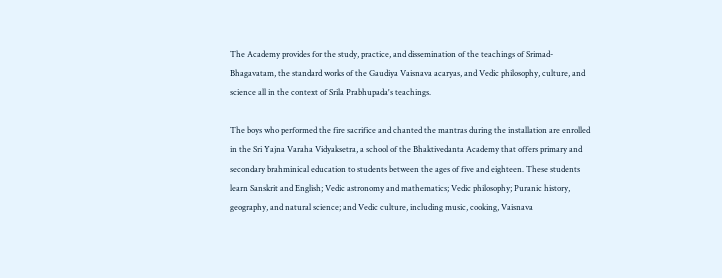The Academy provides for the study, practice, and dissemination of the teachings of Srimad-Bhagavatam, the standard works of the Gaudiya Vaisnava acaryas, and Vedic philosophy, culture, and science all in the context of Srila Prabhupada's teachings.

The boys who performed the fire sacrifice and chanted the mantras during the installation are enrolled in the Sri Yajna Varaha Vidyaksetra, a school of the Bhaktivedanta Academy that offers primary and secondary brahminical education to students between the ages of five and eighteen. These students learn Sanskrit and English; Vedic astronomy and mathematics; Vedic philosophy; Puranic history, geography, and natural science; and Vedic culture, including music, cooking, Vaisnava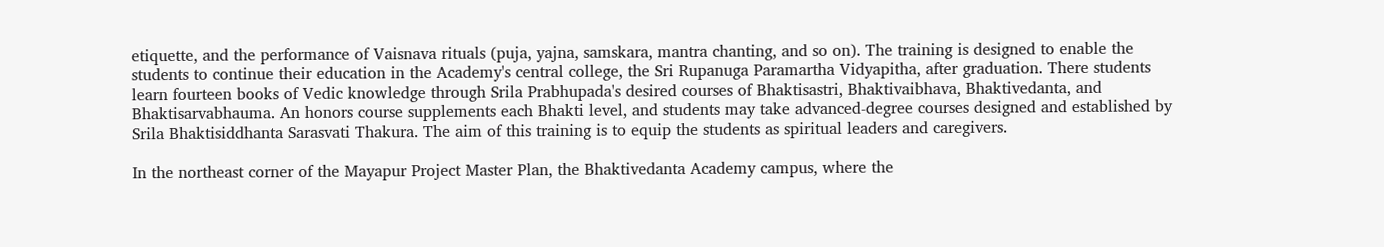etiquette, and the performance of Vaisnava rituals (puja, yajna, samskara, mantra chanting, and so on). The training is designed to enable the students to continue their education in the Academy's central college, the Sri Rupanuga Paramartha Vidyapitha, after graduation. There students learn fourteen books of Vedic knowledge through Srila Prabhupada's desired courses of Bhaktisastri, Bhaktivaibhava, Bhaktivedanta, and Bhaktisarvabhauma. An honors course supplements each Bhakti level, and students may take advanced-degree courses designed and established by Srila Bhaktisiddhanta Sarasvati Thakura. The aim of this training is to equip the students as spiritual leaders and caregivers.

In the northeast corner of the Mayapur Project Master Plan, the Bhaktivedanta Academy campus, where the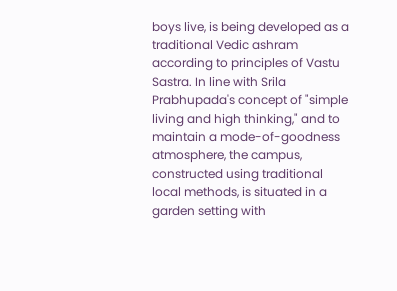boys live, is being developed as a traditional Vedic ashram according to principles of Vastu Sastra. In line with Srila Prabhupada's concept of "simple living and high thinking," and to maintain a mode-of-goodness atmosphere, the campus, constructed using traditional local methods, is situated in a garden setting with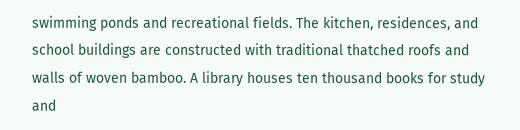swimming ponds and recreational fields. The kitchen, residences, and school buildings are constructed with traditional thatched roofs and walls of woven bamboo. A library houses ten thousand books for study and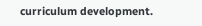curriculum development.